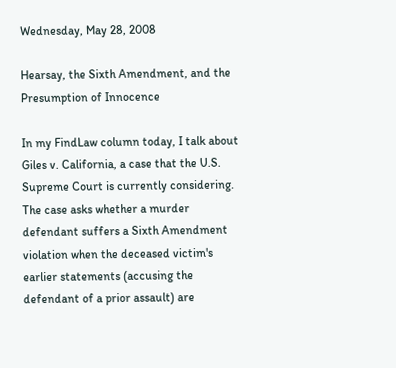Wednesday, May 28, 2008

Hearsay, the Sixth Amendment, and the Presumption of Innocence

In my FindLaw column today, I talk about Giles v. California, a case that the U.S. Supreme Court is currently considering. The case asks whether a murder defendant suffers a Sixth Amendment violation when the deceased victim's earlier statements (accusing the defendant of a prior assault) are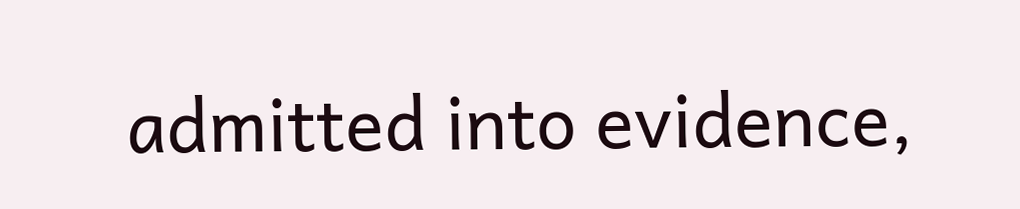admitted into evidence,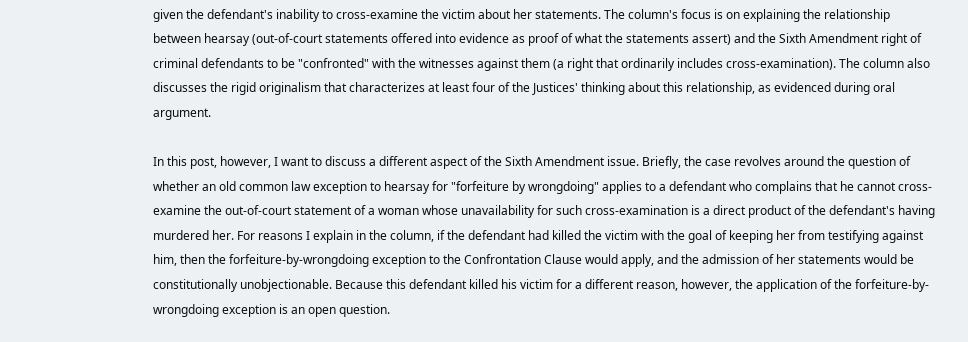given the defendant's inability to cross-examine the victim about her statements. The column's focus is on explaining the relationship between hearsay (out-of-court statements offered into evidence as proof of what the statements assert) and the Sixth Amendment right of criminal defendants to be "confronted" with the witnesses against them (a right that ordinarily includes cross-examination). The column also discusses the rigid originalism that characterizes at least four of the Justices' thinking about this relationship, as evidenced during oral argument.

In this post, however, I want to discuss a different aspect of the Sixth Amendment issue. Briefly, the case revolves around the question of whether an old common law exception to hearsay for "forfeiture by wrongdoing" applies to a defendant who complains that he cannot cross-examine the out-of-court statement of a woman whose unavailability for such cross-examination is a direct product of the defendant's having murdered her. For reasons I explain in the column, if the defendant had killed the victim with the goal of keeping her from testifying against him, then the forfeiture-by-wrongdoing exception to the Confrontation Clause would apply, and the admission of her statements would be constitutionally unobjectionable. Because this defendant killed his victim for a different reason, however, the application of the forfeiture-by-wrongdoing exception is an open question.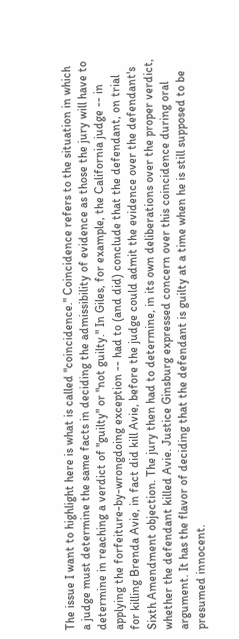The issue I want to highlight here is what is called "coincidence." Coincidence refers to the situation in which a judge must determine the same facts in deciding the admissibility of evidence as those the jury will have to determine in reaching a verdict of "guilty" or "not guilty." In Giles, for example, the California judge -- in applying the forfeiture-by-wrongdoing exception -- had to (and did) conclude that the defendant, on trial for killing Brenda Avie, in fact did kill Avie, before the judge could admit the evidence over the defendant's Sixth Amendment objection. The jury then had to determine, in its own deliberations over the proper verdict, whether the defendant killed Avie. Justice Ginsburg expressed concern over this coincidence during oral argument. It has the flavor of deciding that the defendant is guilty at a time when he is still supposed to be presumed innocent.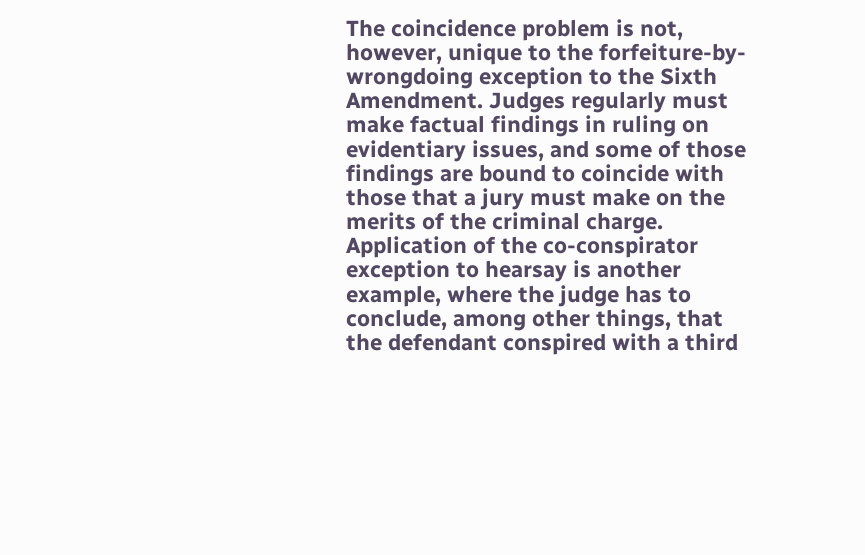The coincidence problem is not, however, unique to the forfeiture-by-wrongdoing exception to the Sixth Amendment. Judges regularly must make factual findings in ruling on evidentiary issues, and some of those findings are bound to coincide with those that a jury must make on the merits of the criminal charge. Application of the co-conspirator exception to hearsay is another example, where the judge has to conclude, among other things, that the defendant conspired with a third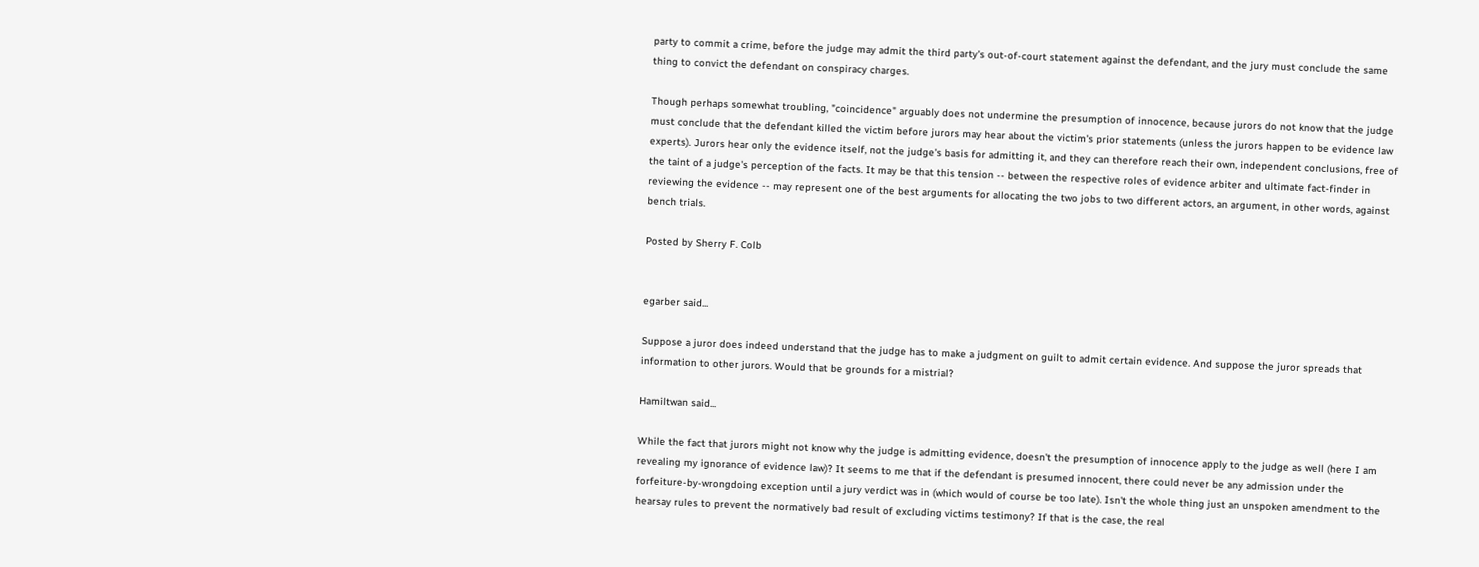party to commit a crime, before the judge may admit the third party's out-of-court statement against the defendant, and the jury must conclude the same thing to convict the defendant on conspiracy charges.

Though perhaps somewhat troubling, "coincidence" arguably does not undermine the presumption of innocence, because jurors do not know that the judge must conclude that the defendant killed the victim before jurors may hear about the victim's prior statements (unless the jurors happen to be evidence law experts). Jurors hear only the evidence itself, not the judge's basis for admitting it, and they can therefore reach their own, independent conclusions, free of the taint of a judge's perception of the facts. It may be that this tension -- between the respective roles of evidence arbiter and ultimate fact-finder in reviewing the evidence -- may represent one of the best arguments for allocating the two jobs to two different actors, an argument, in other words, against bench trials.

Posted by Sherry F. Colb


egarber said...

Suppose a juror does indeed understand that the judge has to make a judgment on guilt to admit certain evidence. And suppose the juror spreads that information to other jurors. Would that be grounds for a mistrial?

Hamiltwan said...

While the fact that jurors might not know why the judge is admitting evidence, doesn't the presumption of innocence apply to the judge as well (here I am revealing my ignorance of evidence law)? It seems to me that if the defendant is presumed innocent, there could never be any admission under the forfeiture-by-wrongdoing exception until a jury verdict was in (which would of course be too late). Isn't the whole thing just an unspoken amendment to the hearsay rules to prevent the normatively bad result of excluding victims testimony? If that is the case, the real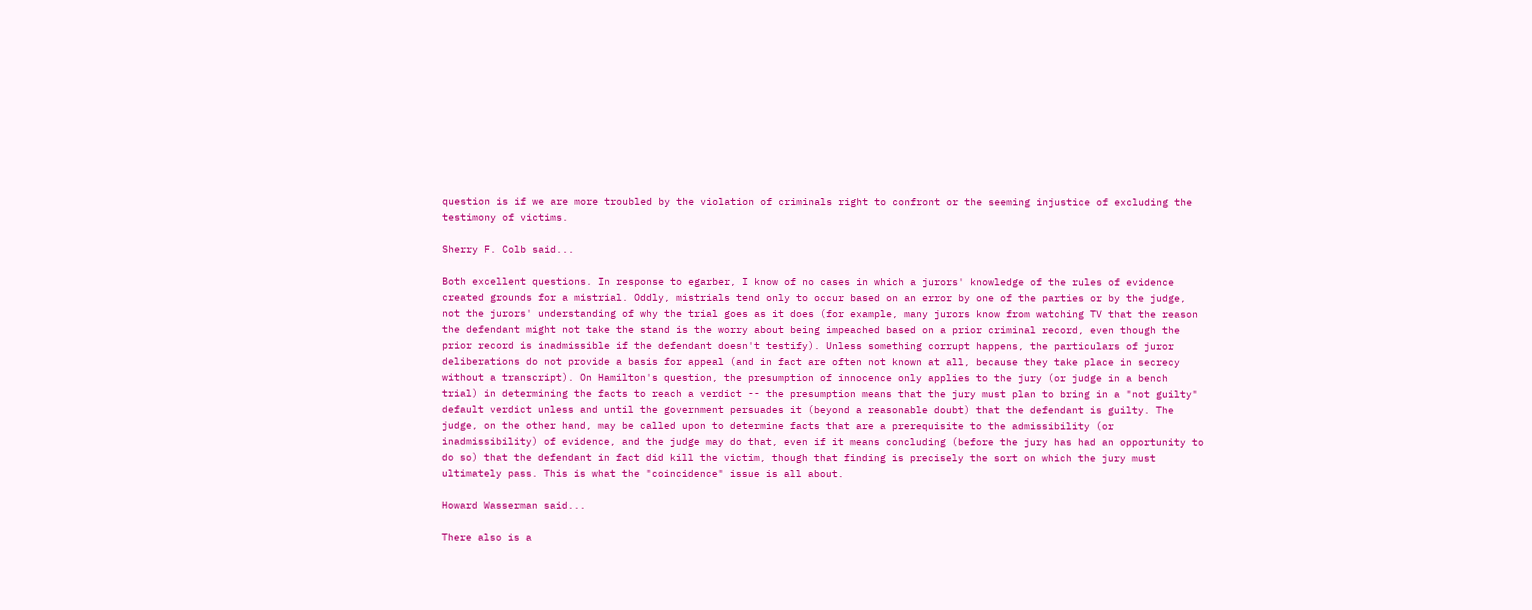question is if we are more troubled by the violation of criminals right to confront or the seeming injustice of excluding the testimony of victims.

Sherry F. Colb said...

Both excellent questions. In response to egarber, I know of no cases in which a jurors' knowledge of the rules of evidence created grounds for a mistrial. Oddly, mistrials tend only to occur based on an error by one of the parties or by the judge, not the jurors' understanding of why the trial goes as it does (for example, many jurors know from watching TV that the reason the defendant might not take the stand is the worry about being impeached based on a prior criminal record, even though the prior record is inadmissible if the defendant doesn't testify). Unless something corrupt happens, the particulars of juror deliberations do not provide a basis for appeal (and in fact are often not known at all, because they take place in secrecy without a transcript). On Hamilton's question, the presumption of innocence only applies to the jury (or judge in a bench trial) in determining the facts to reach a verdict -- the presumption means that the jury must plan to bring in a "not guilty" default verdict unless and until the government persuades it (beyond a reasonable doubt) that the defendant is guilty. The judge, on the other hand, may be called upon to determine facts that are a prerequisite to the admissibility (or inadmissibility) of evidence, and the judge may do that, even if it means concluding (before the jury has had an opportunity to do so) that the defendant in fact did kill the victim, though that finding is precisely the sort on which the jury must ultimately pass. This is what the "coincidence" issue is all about.

Howard Wasserman said...

There also is a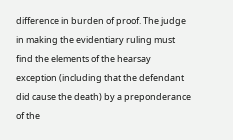difference in burden of proof. The judge in making the evidentiary ruling must find the elements of the hearsay exception (including that the defendant did cause the death) by a preponderance of the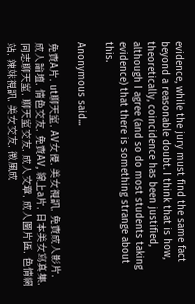evidence, while the jury must find the same fact beyond a reasonable doubt. I think that is how, theoretically, coincidence has been justified, although I agree (and so do most students taking evidence) that there is something strange about this.

Anonymous said...

免費A片, ut聊天室, AV女優, 美女視訊, 免費成人影片, 成人論壇, 情色交友, 免費AV, 線上a片, 日本美女寫真集, 同志聊天室, 聊天室交友, 成人文章, 成人圖片區, 色情網站, 辣妹視訊, 美女交友, 微風成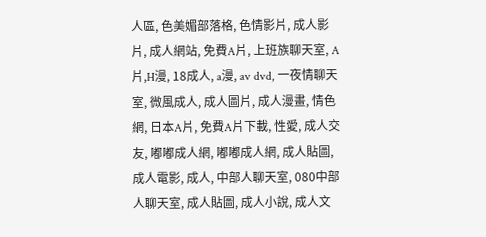人區, 色美媚部落格, 色情影片, 成人影片, 成人網站, 免費A片, 上班族聊天室, A片,H漫, 18成人, a漫, av dvd, 一夜情聊天室, 微風成人, 成人圖片, 成人漫畫, 情色網, 日本A片, 免費A片下載, 性愛, 成人交友, 嘟嘟成人網, 嘟嘟成人網, 成人貼圖, 成人電影, 成人, 中部人聊天室, 080中部人聊天室, 成人貼圖, 成人小說, 成人文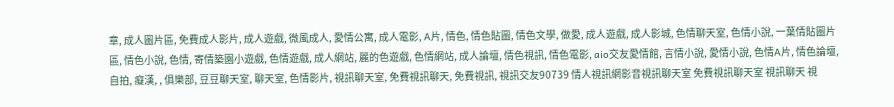章, 成人圖片區, 免費成人影片, 成人遊戲, 微風成人, 愛情公寓, 成人電影, A片, 情色, 情色貼圖, 情色文學, 做愛, 成人遊戲, 成人影城, 色情聊天室, 色情小說, 一葉情貼圖片區, 情色小說, 色情, 寄情築園小遊戲, 色情遊戲, 成人網站, 麗的色遊戲, 色情網站, 成人論壇, 情色視訊, 情色電影, aio交友愛情館, 言情小說, 愛情小說, 色情A片, 情色論壇, 自拍, 癡漢, , 俱樂部, 豆豆聊天室, 聊天室, 色情影片, 視訊聊天室, 免費視訊聊天, 免費視訊, 視訊交友90739 情人視訊網影音視訊聊天室 免費視訊聊天室 視訊聊天 視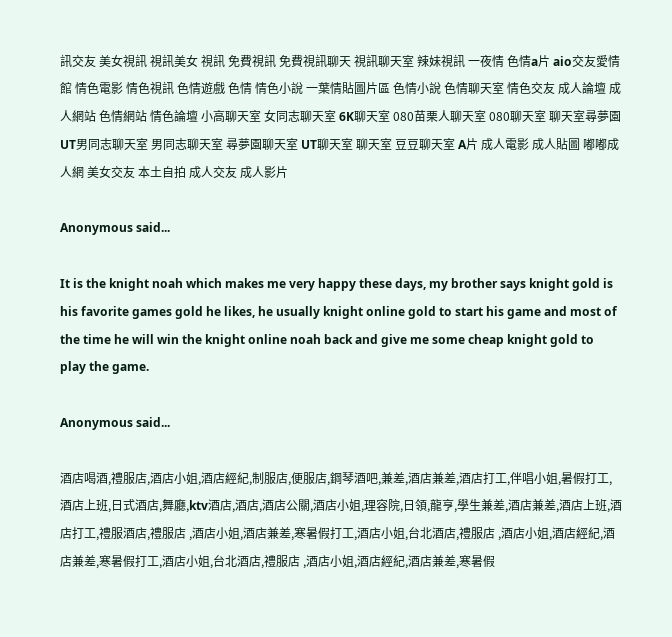訊交友 美女視訊 視訊美女 視訊 免費視訊 免費視訊聊天 視訊聊天室 辣妹視訊 一夜情 色情a片 aio交友愛情館 情色電影 情色視訊 色情遊戲 色情 情色小說 一葉情貼圖片區 色情小說 色情聊天室 情色交友 成人論壇 成人網站 色情網站 情色論壇 小高聊天室 女同志聊天室 6K聊天室 080苗栗人聊天室 080聊天室 聊天室尋夢園 UT男同志聊天室 男同志聊天室 尋夢園聊天室 UT聊天室 聊天室 豆豆聊天室 A片 成人電影 成人貼圖 嘟嘟成人網 美女交友 本土自拍 成人交友 成人影片

Anonymous said...

It is the knight noah which makes me very happy these days, my brother says knight gold is his favorite games gold he likes, he usually knight online gold to start his game and most of the time he will win the knight online noah back and give me some cheap knight gold to play the game.

Anonymous said...

酒店喝酒,禮服店,酒店小姐,酒店經紀,制服店,便服店,鋼琴酒吧,兼差,酒店兼差,酒店打工,伴唱小姐,暑假打工,酒店上班,日式酒店,舞廳,ktv酒店,酒店,酒店公關,酒店小姐,理容院,日領,龍亨,學生兼差,酒店兼差,酒店上班,酒店打工,禮服酒店,禮服店 ,酒店小姐,酒店兼差,寒暑假打工,酒店小姐,台北酒店,禮服店 ,酒店小姐,酒店經紀,酒店兼差,寒暑假打工,酒店小姐,台北酒店,禮服店 ,酒店小姐,酒店經紀,酒店兼差,寒暑假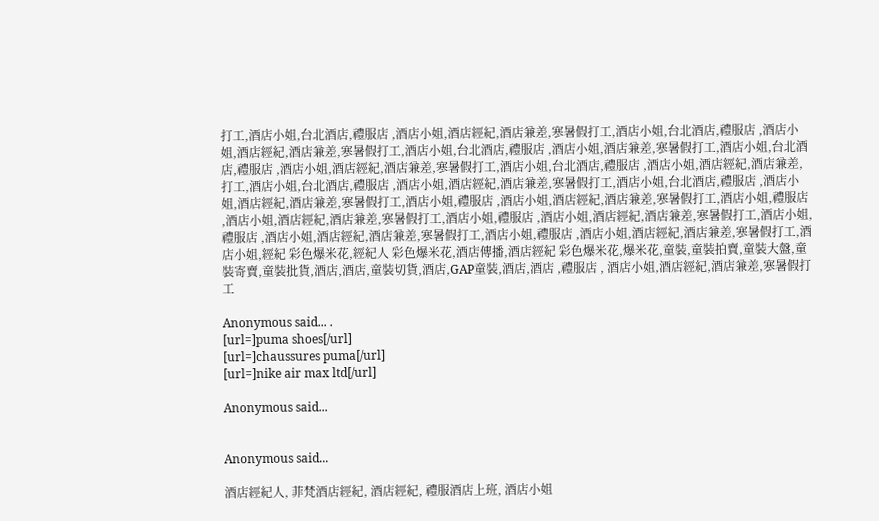打工,酒店小姐,台北酒店,禮服店 ,酒店小姐,酒店經紀,酒店兼差,寒暑假打工,酒店小姐,台北酒店,禮服店 ,酒店小姐,酒店經紀,酒店兼差,寒暑假打工,酒店小姐,台北酒店,禮服店 ,酒店小姐,酒店兼差,寒暑假打工,酒店小姐,台北酒店,禮服店 ,酒店小姐,酒店經紀,酒店兼差,寒暑假打工,酒店小姐,台北酒店,禮服店 ,酒店小姐,酒店經紀,酒店兼差,打工,酒店小姐,台北酒店,禮服店 ,酒店小姐,酒店經紀,酒店兼差,寒暑假打工,酒店小姐,台北酒店,禮服店 ,酒店小姐,酒店經紀,酒店兼差,寒暑假打工,酒店小姐,禮服店 ,酒店小姐,酒店經紀,酒店兼差,寒暑假打工,酒店小姐,禮服店 ,酒店小姐,酒店經紀,酒店兼差,寒暑假打工,酒店小姐,禮服店 ,酒店小姐,酒店經紀,酒店兼差,寒暑假打工,酒店小姐,禮服店 ,酒店小姐,酒店經紀,酒店兼差,寒暑假打工,酒店小姐,禮服店 ,酒店小姐,酒店經紀,酒店兼差,寒暑假打工,酒店小姐,經紀 彩色爆米花,經紀人 彩色爆米花,酒店傳播,酒店經紀 彩色爆米花,爆米花,童裝,童裝拍賣,童裝大盤,童裝寄賣,童裝批貨,酒店,酒店,童裝切貨,酒店,GAP童裝,酒店,酒店 ,禮服店 , 酒店小姐,酒店經紀,酒店兼差,寒暑假打工

Anonymous said... .
[url=]puma shoes[/url]
[url=]chaussures puma[/url]
[url=]nike air max ltd[/url]

Anonymous said...


Anonymous said...

酒店經紀人, 菲梵酒店經紀, 酒店經紀, 禮服酒店上班, 酒店小姐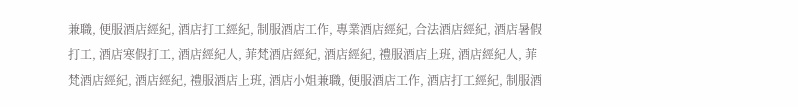兼職, 便服酒店經紀, 酒店打工經紀, 制服酒店工作, 專業酒店經紀, 合法酒店經紀, 酒店暑假打工, 酒店寒假打工, 酒店經紀人, 菲梵酒店經紀, 酒店經紀, 禮服酒店上班, 酒店經紀人, 菲梵酒店經紀, 酒店經紀, 禮服酒店上班, 酒店小姐兼職, 便服酒店工作, 酒店打工經紀, 制服酒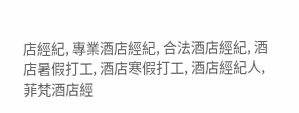店經紀, 專業酒店經紀, 合法酒店經紀, 酒店暑假打工, 酒店寒假打工, 酒店經紀人, 菲梵酒店經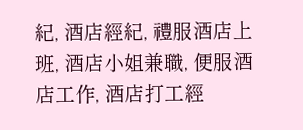紀, 酒店經紀, 禮服酒店上班, 酒店小姐兼職, 便服酒店工作, 酒店打工經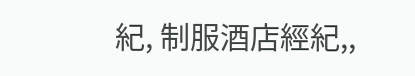紀, 制服酒店經紀,,